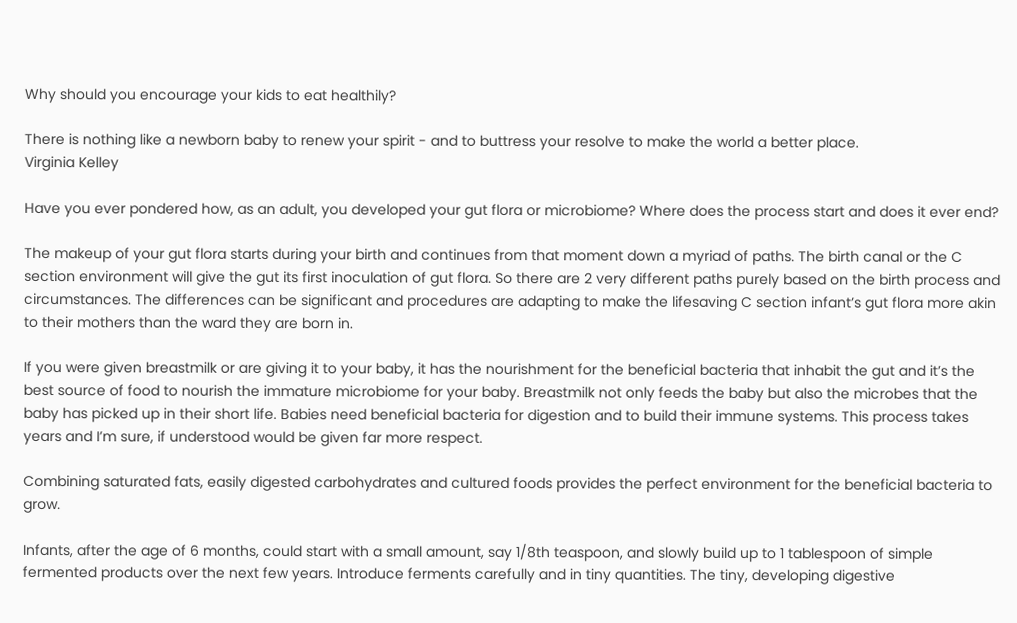Why should you encourage your kids to eat healthily?

There is nothing like a newborn baby to renew your spirit - and to buttress your resolve to make the world a better place.
Virginia Kelley

Have you ever pondered how, as an adult, you developed your gut flora or microbiome? Where does the process start and does it ever end?

The makeup of your gut flora starts during your birth and continues from that moment down a myriad of paths. The birth canal or the C section environment will give the gut its first inoculation of gut flora. So there are 2 very different paths purely based on the birth process and circumstances. The differences can be significant and procedures are adapting to make the lifesaving C section infant’s gut flora more akin to their mothers than the ward they are born in.

If you were given breastmilk or are giving it to your baby, it has the nourishment for the beneficial bacteria that inhabit the gut and it’s the best source of food to nourish the immature microbiome for your baby. Breastmilk not only feeds the baby but also the microbes that the baby has picked up in their short life. Babies need beneficial bacteria for digestion and to build their immune systems. This process takes years and I’m sure, if understood would be given far more respect.

Combining saturated fats, easily digested carbohydrates and cultured foods provides the perfect environment for the beneficial bacteria to grow.

Infants, after the age of 6 months, could start with a small amount, say 1/8th teaspoon, and slowly build up to 1 tablespoon of simple fermented products over the next few years. Introduce ferments carefully and in tiny quantities. The tiny, developing digestive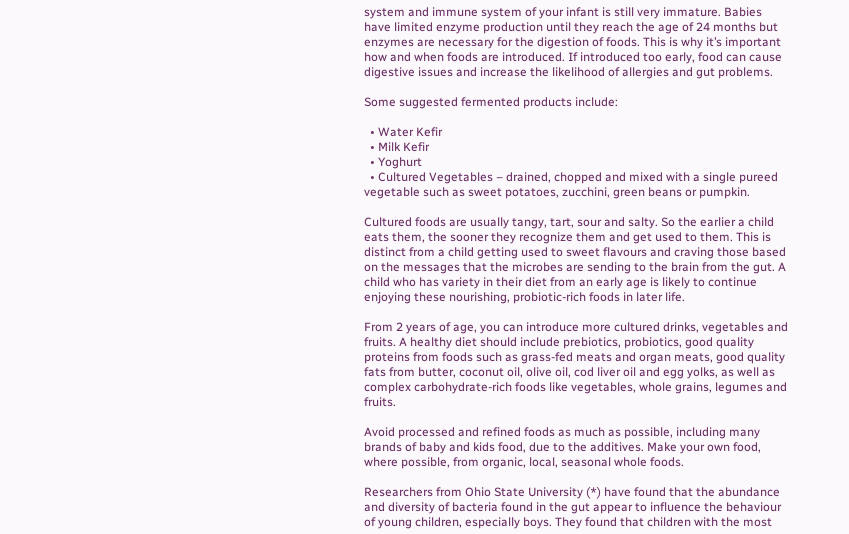system and immune system of your infant is still very immature. Babies have limited enzyme production until they reach the age of 24 months but enzymes are necessary for the digestion of foods. This is why it’s important how and when foods are introduced. If introduced too early, food can cause digestive issues and increase the likelihood of allergies and gut problems.

Some suggested fermented products include:

  • Water Kefir
  • Milk Kefir
  • Yoghurt
  • Cultured Vegetables – drained, chopped and mixed with a single pureed vegetable such as sweet potatoes, zucchini, green beans or pumpkin.

Cultured foods are usually tangy, tart, sour and salty. So the earlier a child eats them, the sooner they recognize them and get used to them. This is distinct from a child getting used to sweet flavours and craving those based on the messages that the microbes are sending to the brain from the gut. A child who has variety in their diet from an early age is likely to continue enjoying these nourishing, probiotic-rich foods in later life.

From 2 years of age, you can introduce more cultured drinks, vegetables and fruits. A healthy diet should include prebiotics, probiotics, good quality proteins from foods such as grass-fed meats and organ meats, good quality fats from butter, coconut oil, olive oil, cod liver oil and egg yolks, as well as complex carbohydrate-rich foods like vegetables, whole grains, legumes and fruits.

Avoid processed and refined foods as much as possible, including many brands of baby and kids food, due to the additives. Make your own food, where possible, from organic, local, seasonal whole foods.

Researchers from Ohio State University (*) have found that the abundance and diversity of bacteria found in the gut appear to influence the behaviour of young children, especially boys. They found that children with the most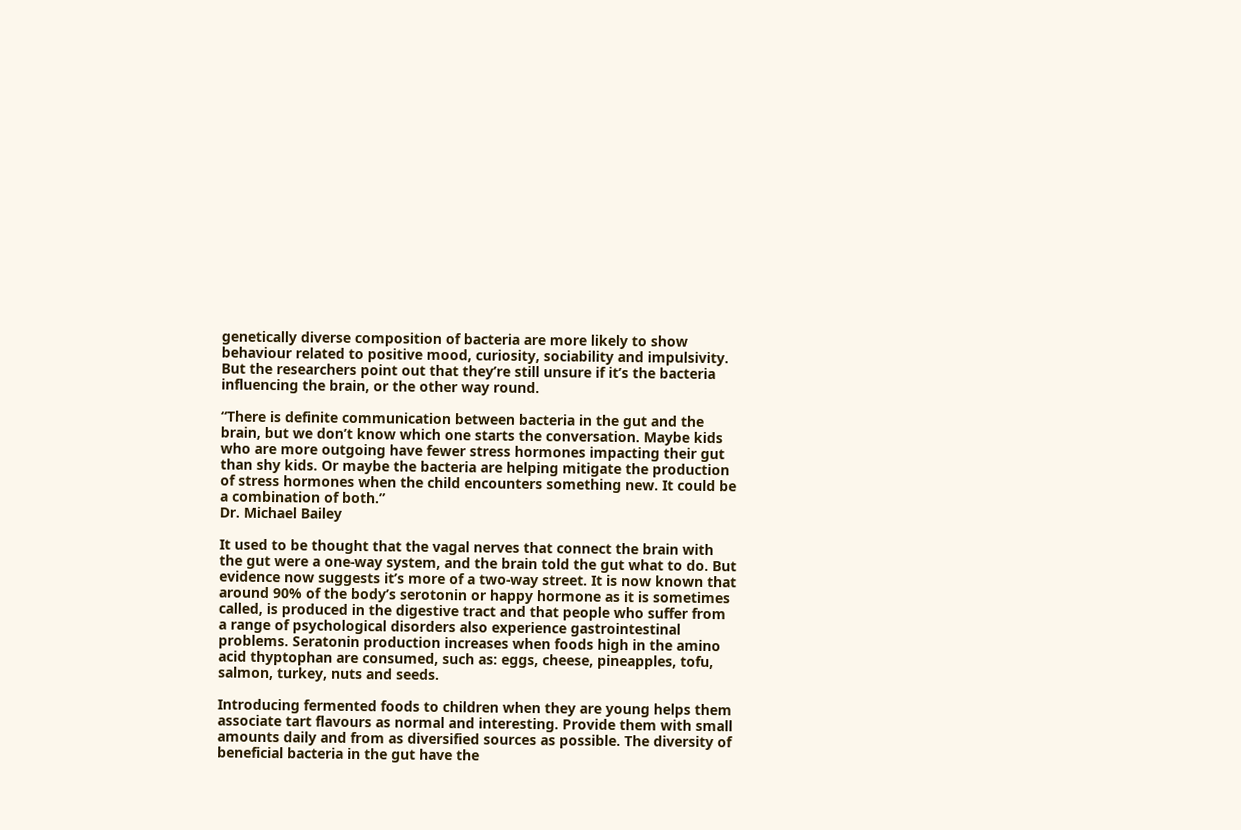genetically diverse composition of bacteria are more likely to show behaviour related to positive mood, curiosity, sociability and impulsivity. But the researchers point out that they’re still unsure if it’s the bacteria influencing the brain, or the other way round.

“There is definite communication between bacteria in the gut and the brain, but we don’t know which one starts the conversation. Maybe kids who are more outgoing have fewer stress hormones impacting their gut than shy kids. Or maybe the bacteria are helping mitigate the production of stress hormones when the child encounters something new. It could be a combination of both.”
Dr. Michael Bailey

It used to be thought that the vagal nerves that connect the brain with the gut were a one-way system, and the brain told the gut what to do. But evidence now suggests it’s more of a two-way street. It is now known that around 90% of the body’s serotonin or happy hormone as it is sometimes called, is produced in the digestive tract and that people who suffer from a range of psychological disorders also experience gastrointestinal problems. Seratonin production increases when foods high in the amino acid thyptophan are consumed, such as: eggs, cheese, pineapples, tofu, salmon, turkey, nuts and seeds.

Introducing fermented foods to children when they are young helps them associate tart flavours as normal and interesting. Provide them with small amounts daily and from as diversified sources as possible. The diversity of beneficial bacteria in the gut have the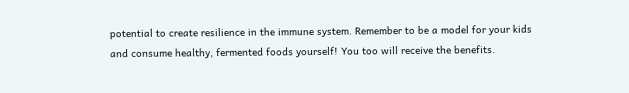potential to create resilience in the immune system. Remember to be a model for your kids and consume healthy, fermented foods yourself! You too will receive the benefits.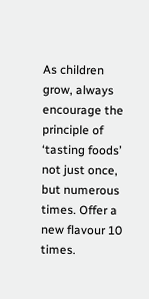As children grow, always encourage the principle of ‘tasting foods’ not just once, but numerous times. Offer a new flavour 10 times.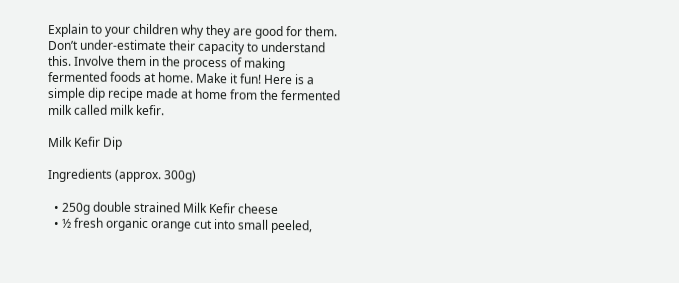Explain to your children why they are good for them. Don’t under-estimate their capacity to understand this. Involve them in the process of making fermented foods at home. Make it fun! Here is a simple dip recipe made at home from the fermented milk called milk kefir.

Milk Kefir Dip

Ingredients (approx. 300g)

  • 250g double strained Milk Kefir cheese
  • ½ fresh organic orange cut into small peeled,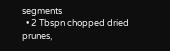segments
  • 2 Tbspn chopped dried prunes,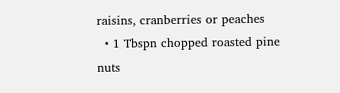raisins, cranberries or peaches
  • 1 Tbspn chopped roasted pine nuts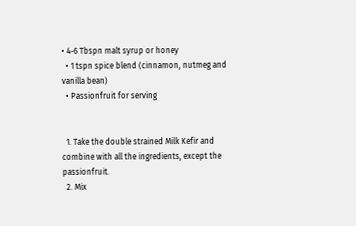• 4-6 Tbspn malt syrup or honey
  • 1 tspn spice blend (cinnamon, nutmeg and vanilla bean)
  • Passionfruit for serving


  1. Take the double strained Milk Kefir and combine with all the ingredients, except the passionfruit.
  2. Mix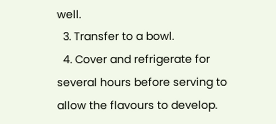well.
  3. Transfer to a bowl.
  4. Cover and refrigerate for several hours before serving to allow the flavours to develop.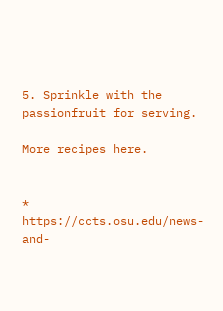5. Sprinkle with the passionfruit for serving.

More recipes here.


* https://ccts.osu.edu/news-and-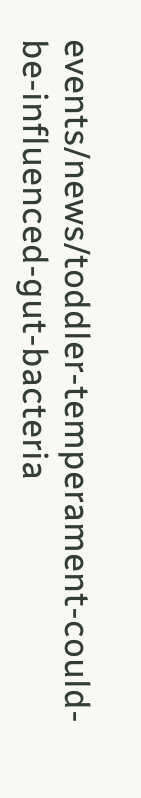events/news/toddler-temperament-could-be-influenced-gut-bacteria